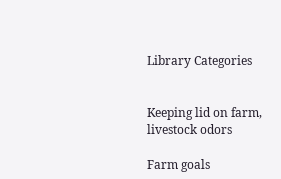Library Categories


Keeping lid on farm, livestock odors

Farm goals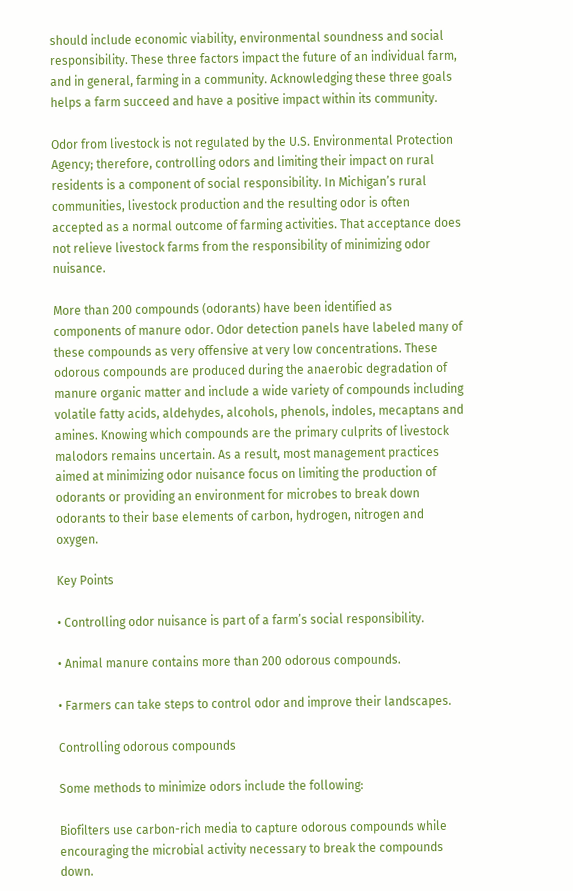should include economic viability, environmental soundness and social responsibility. These three factors impact the future of an individual farm, and in general, farming in a community. Acknowledging these three goals helps a farm succeed and have a positive impact within its community.

Odor from livestock is not regulated by the U.S. Environmental Protection Agency; therefore, controlling odors and limiting their impact on rural residents is a component of social responsibility. In Michigan’s rural communities, livestock production and the resulting odor is often accepted as a normal outcome of farming activities. That acceptance does not relieve livestock farms from the responsibility of minimizing odor nuisance.

More than 200 compounds (odorants) have been identified as components of manure odor. Odor detection panels have labeled many of these compounds as very offensive at very low concentrations. These odorous compounds are produced during the anaerobic degradation of manure organic matter and include a wide variety of compounds including volatile fatty acids, aldehydes, alcohols, phenols, indoles, mecaptans and amines. Knowing which compounds are the primary culprits of livestock malodors remains uncertain. As a result, most management practices aimed at minimizing odor nuisance focus on limiting the production of odorants or providing an environment for microbes to break down odorants to their base elements of carbon, hydrogen, nitrogen and oxygen.

Key Points

• Controlling odor nuisance is part of a farm’s social responsibility.

• Animal manure contains more than 200 odorous compounds.

• Farmers can take steps to control odor and improve their landscapes.

Controlling odorous compounds

Some methods to minimize odors include the following:

Biofilters use carbon-rich media to capture odorous compounds while encouraging the microbial activity necessary to break the compounds down.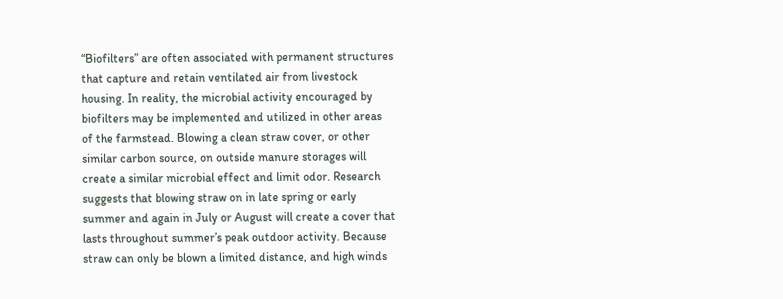“Biofilters” are often associated with permanent structures that capture and retain ventilated air from livestock housing. In reality, the microbial activity encouraged by biofilters may be implemented and utilized in other areas of the farmstead. Blowing a clean straw cover, or other similar carbon source, on outside manure storages will create a similar microbial effect and limit odor. Research suggests that blowing straw on in late spring or early summer and again in July or August will create a cover that lasts throughout summer’s peak outdoor activity. Because straw can only be blown a limited distance, and high winds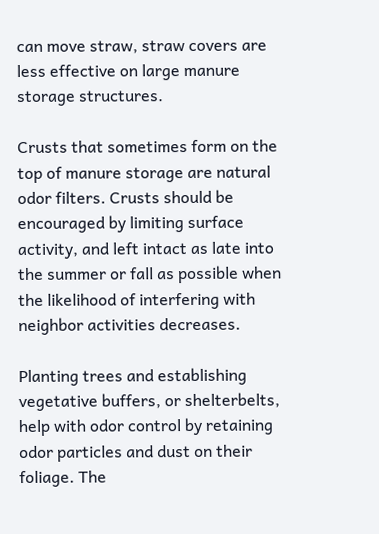can move straw, straw covers are less effective on large manure storage structures.

Crusts that sometimes form on the top of manure storage are natural odor filters. Crusts should be encouraged by limiting surface activity, and left intact as late into the summer or fall as possible when the likelihood of interfering with neighbor activities decreases.

Planting trees and establishing vegetative buffers, or shelterbelts, help with odor control by retaining odor particles and dust on their foliage. The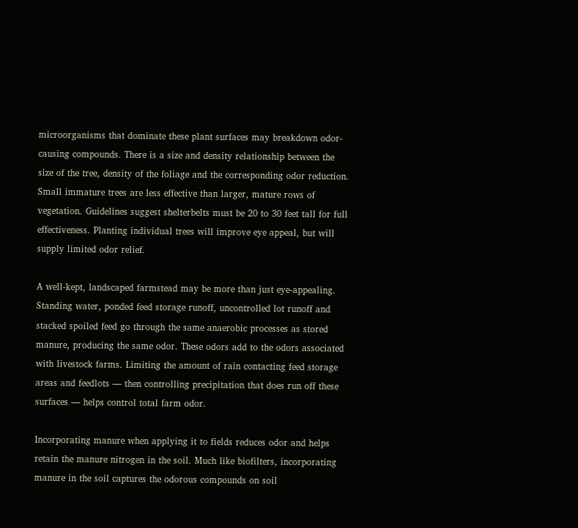microorganisms that dominate these plant surfaces may breakdown odor-causing compounds. There is a size and density relationship between the size of the tree, density of the foliage and the corresponding odor reduction. Small immature trees are less effective than larger, mature rows of vegetation. Guidelines suggest shelterbelts must be 20 to 30 feet tall for full effectiveness. Planting individual trees will improve eye appeal, but will supply limited odor relief.

A well-kept, landscaped farmstead may be more than just eye-appealing. Standing water, ponded feed storage runoff, uncontrolled lot runoff and stacked spoiled feed go through the same anaerobic processes as stored manure, producing the same odor. These odors add to the odors associated with livestock farms. Limiting the amount of rain contacting feed storage areas and feedlots — then controlling precipitation that does run off these surfaces — helps control total farm odor.

Incorporating manure when applying it to fields reduces odor and helps retain the manure nitrogen in the soil. Much like biofilters, incorporating manure in the soil captures the odorous compounds on soil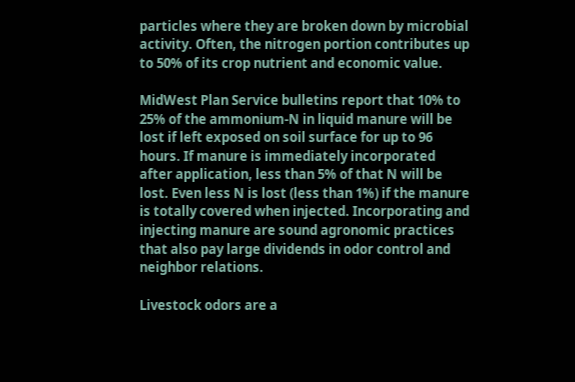particles where they are broken down by microbial activity. Often, the nitrogen portion contributes up to 50% of its crop nutrient and economic value.

MidWest Plan Service bulletins report that 10% to 25% of the ammonium-N in liquid manure will be lost if left exposed on soil surface for up to 96 hours. If manure is immediately incorporated after application, less than 5% of that N will be lost. Even less N is lost (less than 1%) if the manure is totally covered when injected. Incorporating and injecting manure are sound agronomic practices that also pay large dividends in odor control and neighbor relations.

Livestock odors are a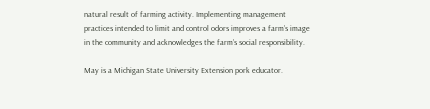natural result of farming activity. Implementing management practices intended to limit and control odors improves a farm’s image in the community and acknowledges the farm’s social responsibility.

May is a Michigan State University Extension pork educator.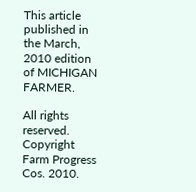This article published in the March, 2010 edition of MICHIGAN FARMER.

All rights reserved. Copyright Farm Progress Cos. 2010.